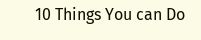10 Things You can Do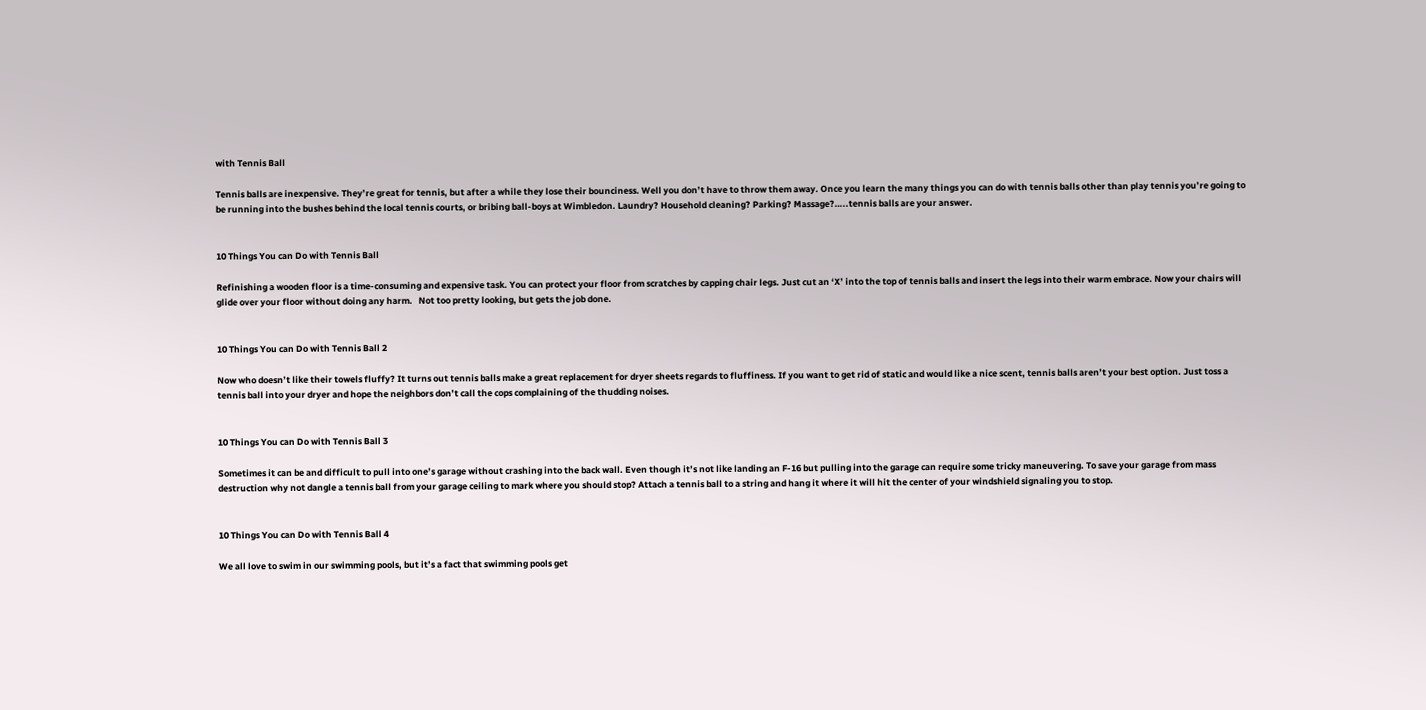with Tennis Ball

Tennis balls are inexpensive. They’re great for tennis, but after a while they lose their bounciness. Well you don’t have to throw them away. Once you learn the many things you can do with tennis balls other than play tennis you’re going to be running into the bushes behind the local tennis courts, or bribing ball-boys at Wimbledon. Laundry? Household cleaning? Parking? Massage?…..tennis balls are your answer.


10 Things You can Do with Tennis Ball

Refinishing a wooden floor is a time-consuming and expensive task. You can protect your floor from scratches by capping chair legs. Just cut an ‘X’ into the top of tennis balls and insert the legs into their warm embrace. Now your chairs will glide over your floor without doing any harm.   Not too pretty looking, but gets the job done.


10 Things You can Do with Tennis Ball 2

Now who doesn’t like their towels fluffy? It turns out tennis balls make a great replacement for dryer sheets regards to fluffiness. If you want to get rid of static and would like a nice scent, tennis balls aren’t your best option. Just toss a tennis ball into your dryer and hope the neighbors don’t call the cops complaining of the thudding noises.


10 Things You can Do with Tennis Ball 3

Sometimes it can be and difficult to pull into one’s garage without crashing into the back wall. Even though it’s not like landing an F-16 but pulling into the garage can require some tricky maneuvering. To save your garage from mass destruction why not dangle a tennis ball from your garage ceiling to mark where you should stop? Attach a tennis ball to a string and hang it where it will hit the center of your windshield signaling you to stop.


10 Things You can Do with Tennis Ball 4

We all love to swim in our swimming pools, but it’s a fact that swimming pools get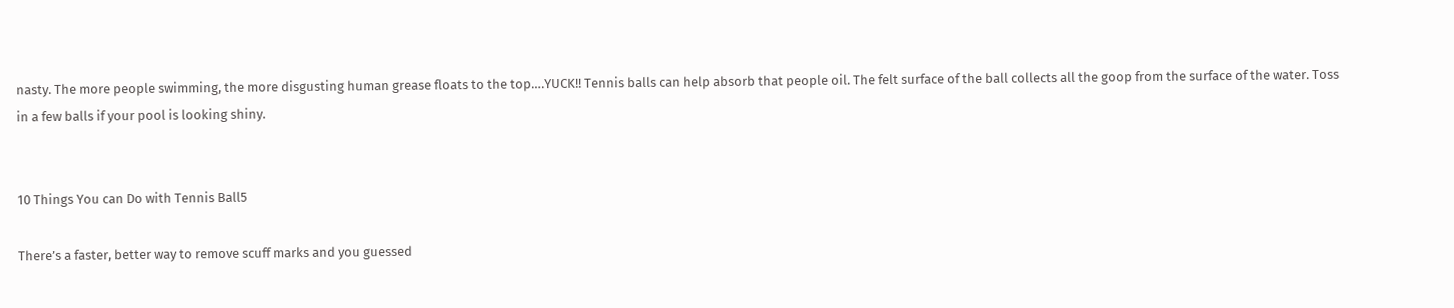nasty. The more people swimming, the more disgusting human grease floats to the top….YUCK!! Tennis balls can help absorb that people oil. The felt surface of the ball collects all the goop from the surface of the water. Toss in a few balls if your pool is looking shiny.


10 Things You can Do with Tennis Ball5

There’s a faster, better way to remove scuff marks and you guessed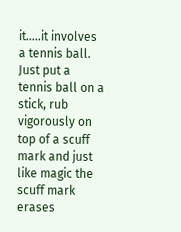it…..it involves a tennis ball. Just put a tennis ball on a stick, rub vigorously on top of a scuff mark and just like magic the scuff mark erases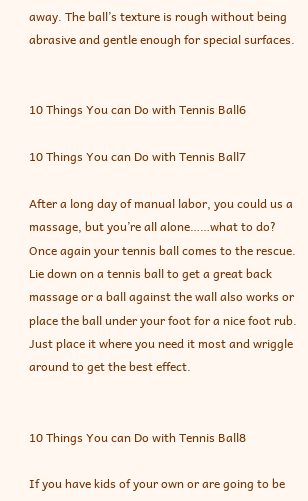away. The ball’s texture is rough without being abrasive and gentle enough for special surfaces.


10 Things You can Do with Tennis Ball6

10 Things You can Do with Tennis Ball7

After a long day of manual labor, you could us a massage, but you’re all alone……what to do? Once again your tennis ball comes to the rescue. Lie down on a tennis ball to get a great back massage or a ball against the wall also works or place the ball under your foot for a nice foot rub. Just place it where you need it most and wriggle around to get the best effect.


10 Things You can Do with Tennis Ball8

If you have kids of your own or are going to be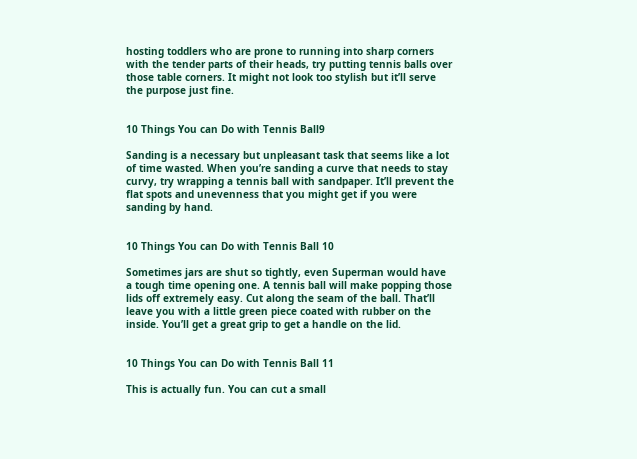hosting toddlers who are prone to running into sharp corners with the tender parts of their heads, try putting tennis balls over those table corners. It might not look too stylish but it’ll serve the purpose just fine.


10 Things You can Do with Tennis Ball9

Sanding is a necessary but unpleasant task that seems like a lot of time wasted. When you’re sanding a curve that needs to stay curvy, try wrapping a tennis ball with sandpaper. It’ll prevent the flat spots and unevenness that you might get if you were sanding by hand.


10 Things You can Do with Tennis Ball 10

Sometimes jars are shut so tightly, even Superman would have a tough time opening one. A tennis ball will make popping those lids off extremely easy. Cut along the seam of the ball. That’ll leave you with a little green piece coated with rubber on the inside. You’ll get a great grip to get a handle on the lid.


10 Things You can Do with Tennis Ball 11

This is actually fun. You can cut a small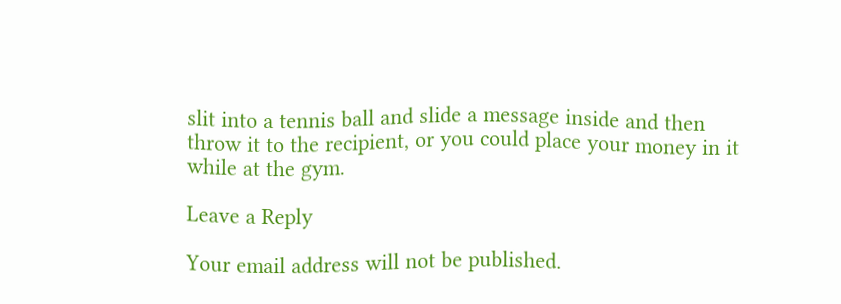slit into a tennis ball and slide a message inside and then throw it to the recipient, or you could place your money in it while at the gym.

Leave a Reply

Your email address will not be published.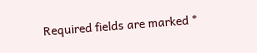Required fields are marked *